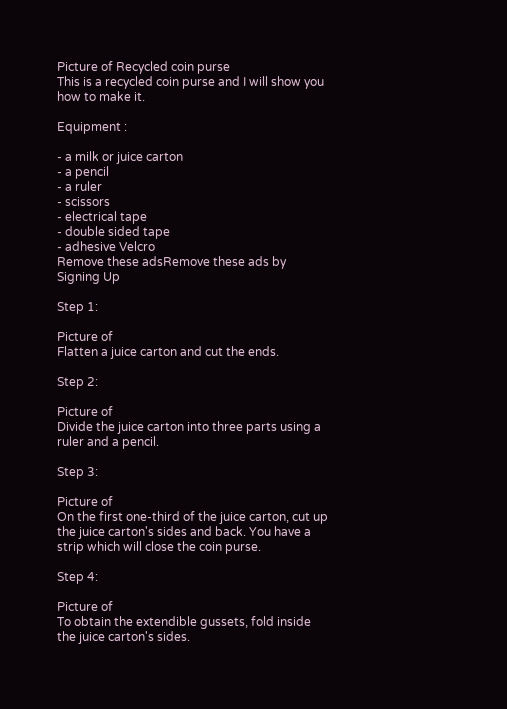Picture of Recycled coin purse
This is a recycled coin purse and I will show you how to make it.

Equipment :

- a milk or juice carton
- a pencil
- a ruler
- scissors
- electrical tape
- double sided tape
- adhesive Velcro
Remove these adsRemove these ads by Signing Up

Step 1:

Picture of
Flatten a juice carton and cut the ends.

Step 2:

Picture of
Divide the juice carton into three parts using a ruler and a pencil.

Step 3:

Picture of
On the first one-third of the juice carton, cut up the juice carton's sides and back. You have a strip which will close the coin purse.

Step 4:

Picture of
To obtain the extendible gussets, fold inside the juice carton's sides.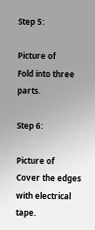Step 5:

Picture of
Fold into three parts.

Step 6:

Picture of
Cover the edges with electrical tape.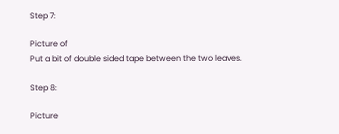Step 7:

Picture of
Put a bit of double sided tape between the two leaves.

Step 8:

Picture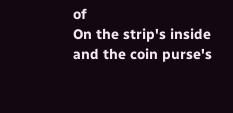of
On the strip's inside and the coin purse's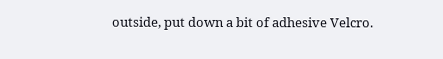outside, put down a bit of adhesive Velcro.